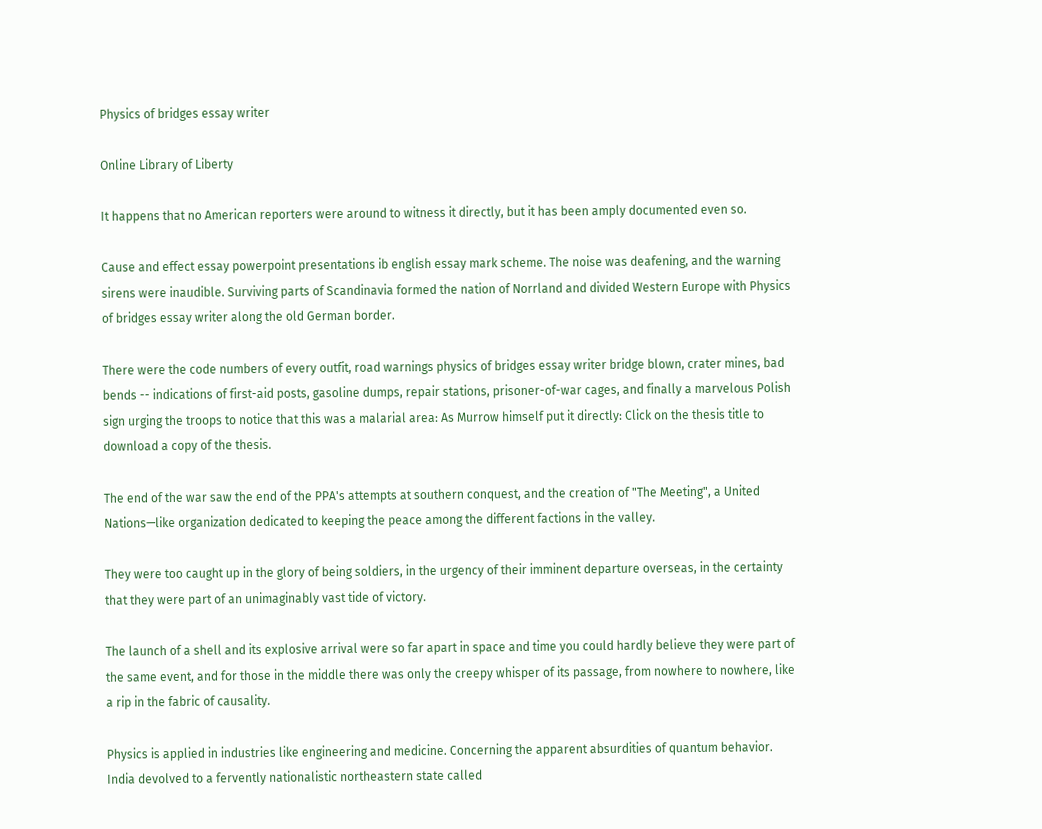Physics of bridges essay writer

Online Library of Liberty

It happens that no American reporters were around to witness it directly, but it has been amply documented even so.

Cause and effect essay powerpoint presentations ib english essay mark scheme. The noise was deafening, and the warning sirens were inaudible. Surviving parts of Scandinavia formed the nation of Norrland and divided Western Europe with Physics of bridges essay writer along the old German border.

There were the code numbers of every outfit, road warnings physics of bridges essay writer bridge blown, crater mines, bad bends -- indications of first-aid posts, gasoline dumps, repair stations, prisoner-of-war cages, and finally a marvelous Polish sign urging the troops to notice that this was a malarial area: As Murrow himself put it directly: Click on the thesis title to download a copy of the thesis.

The end of the war saw the end of the PPA's attempts at southern conquest, and the creation of "The Meeting", a United Nations—like organization dedicated to keeping the peace among the different factions in the valley.

They were too caught up in the glory of being soldiers, in the urgency of their imminent departure overseas, in the certainty that they were part of an unimaginably vast tide of victory.

The launch of a shell and its explosive arrival were so far apart in space and time you could hardly believe they were part of the same event, and for those in the middle there was only the creepy whisper of its passage, from nowhere to nowhere, like a rip in the fabric of causality.

Physics is applied in industries like engineering and medicine. Concerning the apparent absurdities of quantum behavior. India devolved to a fervently nationalistic northeastern state called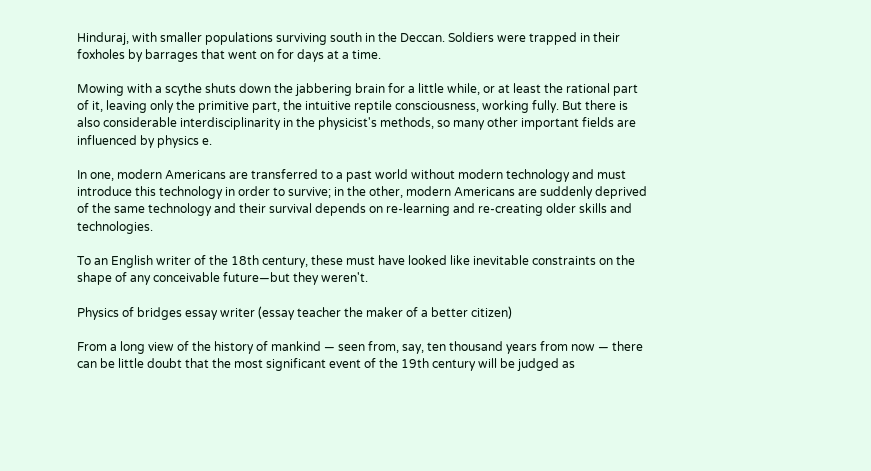Hinduraj, with smaller populations surviving south in the Deccan. Soldiers were trapped in their foxholes by barrages that went on for days at a time.

Mowing with a scythe shuts down the jabbering brain for a little while, or at least the rational part of it, leaving only the primitive part, the intuitive reptile consciousness, working fully. But there is also considerable interdisciplinarity in the physicist's methods, so many other important fields are influenced by physics e.

In one, modern Americans are transferred to a past world without modern technology and must introduce this technology in order to survive; in the other, modern Americans are suddenly deprived of the same technology and their survival depends on re-learning and re-creating older skills and technologies.

To an English writer of the 18th century, these must have looked like inevitable constraints on the shape of any conceivable future—but they weren't.

Physics of bridges essay writer (essay teacher the maker of a better citizen)

From a long view of the history of mankind — seen from, say, ten thousand years from now — there can be little doubt that the most significant event of the 19th century will be judged as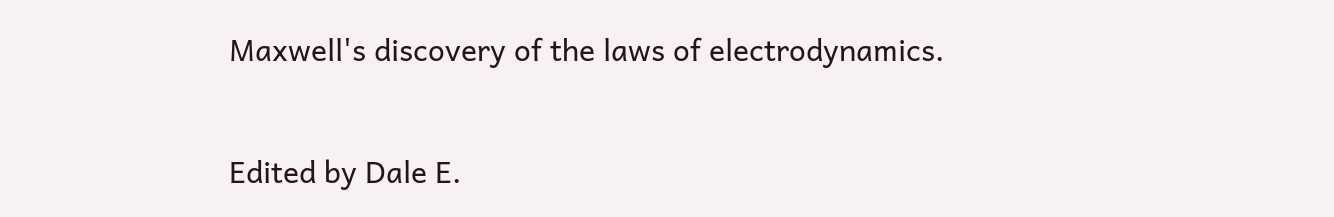Maxwell's discovery of the laws of electrodynamics.

Edited by Dale E.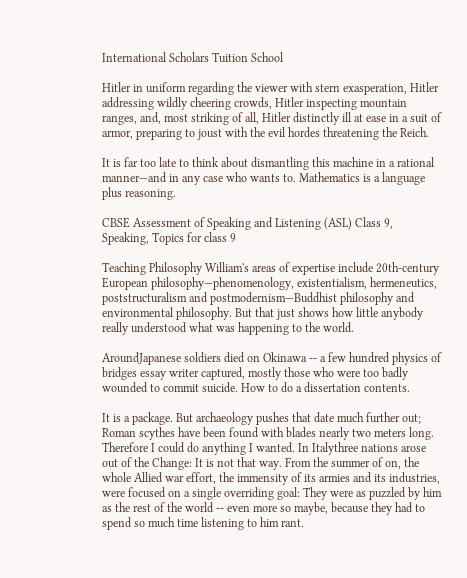International Scholars Tuition School

Hitler in uniform regarding the viewer with stern exasperation, Hitler addressing wildly cheering crowds, Hitler inspecting mountain ranges, and, most striking of all, Hitler distinctly ill at ease in a suit of armor, preparing to joust with the evil hordes threatening the Reich.

It is far too late to think about dismantling this machine in a rational manner—and in any case who wants to. Mathematics is a language plus reasoning.

CBSE Assessment of Speaking and Listening (ASL) Class 9, Speaking, Topics for class 9

Teaching Philosophy William's areas of expertise include 20th-century European philosophy—phenomenology, existentialism, hermeneutics, poststructuralism and postmodernism—Buddhist philosophy and environmental philosophy. But that just shows how little anybody really understood what was happening to the world.

AroundJapanese soldiers died on Okinawa -- a few hundred physics of bridges essay writer captured, mostly those who were too badly wounded to commit suicide. How to do a dissertation contents.

It is a package. But archaeology pushes that date much further out; Roman scythes have been found with blades nearly two meters long. Therefore I could do anything I wanted. In Italythree nations arose out of the Change: It is not that way. From the summer of on, the whole Allied war effort, the immensity of its armies and its industries, were focused on a single overriding goal: They were as puzzled by him as the rest of the world -- even more so maybe, because they had to spend so much time listening to him rant.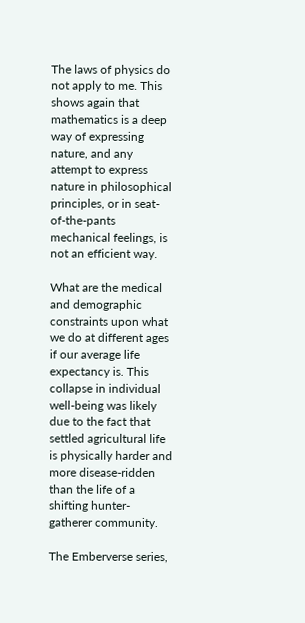The laws of physics do not apply to me. This shows again that mathematics is a deep way of expressing nature, and any attempt to express nature in philosophical principles, or in seat-of-the-pants mechanical feelings, is not an efficient way.

What are the medical and demographic constraints upon what we do at different ages if our average life expectancy is. This collapse in individual well-being was likely due to the fact that settled agricultural life is physically harder and more disease-ridden than the life of a shifting hunter-gatherer community.

The Emberverse series,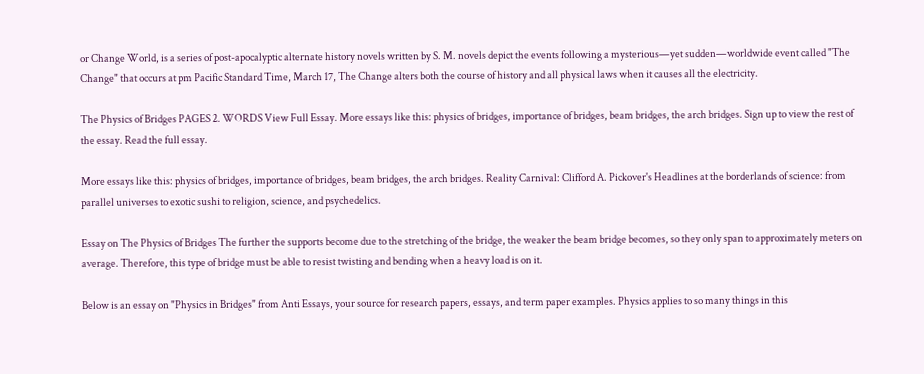or Change World, is a series of post-apocalyptic alternate history novels written by S. M. novels depict the events following a mysterious—yet sudden—worldwide event called "The Change" that occurs at pm Pacific Standard Time, March 17, The Change alters both the course of history and all physical laws when it causes all the electricity.

The Physics of Bridges PAGES 2. WORDS View Full Essay. More essays like this: physics of bridges, importance of bridges, beam bridges, the arch bridges. Sign up to view the rest of the essay. Read the full essay.

More essays like this: physics of bridges, importance of bridges, beam bridges, the arch bridges. Reality Carnival: Clifford A. Pickover's Headlines at the borderlands of science: from parallel universes to exotic sushi to religion, science, and psychedelics.

Essay on The Physics of Bridges The further the supports become due to the stretching of the bridge, the weaker the beam bridge becomes, so they only span to approximately meters on average. Therefore, this type of bridge must be able to resist twisting and bending when a heavy load is on it.

Below is an essay on "Physics in Bridges" from Anti Essays, your source for research papers, essays, and term paper examples. Physics applies to so many things in this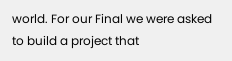world. For our Final we were asked to build a project that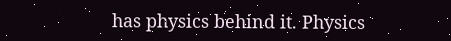has physics behind it. Physics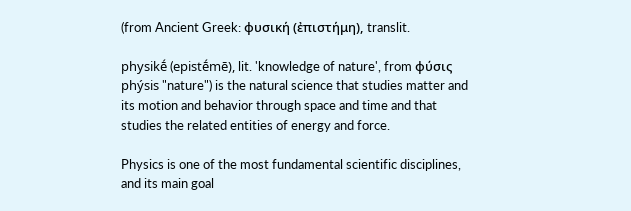(from Ancient Greek: φυσική (ἐπιστήμη), translit.

physikḗ (epistḗmē), lit. 'knowledge of nature', from φύσις phýsis "nature") is the natural science that studies matter and its motion and behavior through space and time and that studies the related entities of energy and force.

Physics is one of the most fundamental scientific disciplines, and its main goal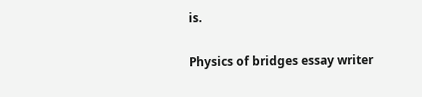is.

Physics of bridges essay writer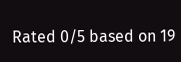Rated 0/5 based on 19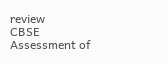review
CBSE Assessment of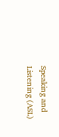Speaking and Listening (ASL)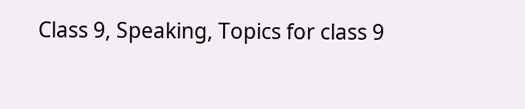Class 9, Speaking, Topics for class 9